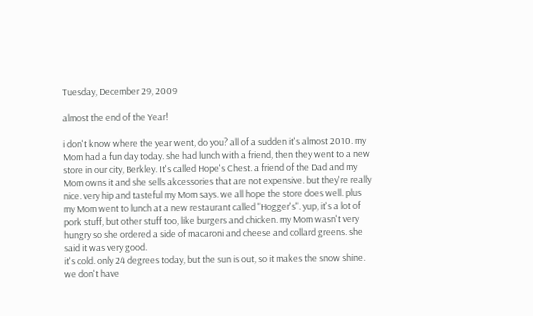Tuesday, December 29, 2009

almost the end of the Year!

i don't know where the year went, do you? all of a sudden it's almost 2010. my Mom had a fun day today. she had lunch with a friend, then they went to a new store in our city, Berkley. It's called Hope's Chest. a friend of the Dad and my Mom owns it and she sells akcessories that are not expensive. but they're really nice. very hip and tasteful my Mom says. we all hope the store does well. plus my Mom went to lunch at a new restaurant called "Hogger's". yup, it's a lot of pork stuff, but other stuff too, like burgers and chicken. my Mom wasn't very hungry so she ordered a side of macaroni and cheese and collard greens. she said it was very good.
it's cold. only 24 degrees today, but the sun is out, so it makes the snow shine. we don't have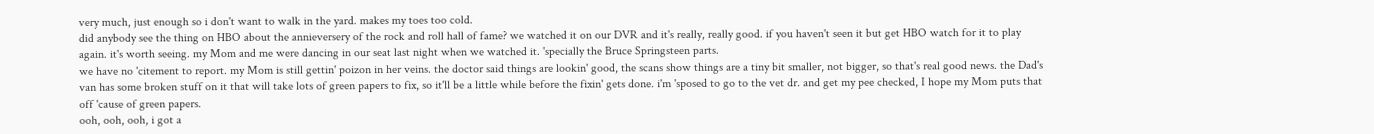very much, just enough so i don't want to walk in the yard. makes my toes too cold.
did anybody see the thing on HBO about the annieversery of the rock and roll hall of fame? we watched it on our DVR and it's really, really good. if you haven't seen it but get HBO watch for it to play again. it's worth seeing. my Mom and me were dancing in our seat last night when we watched it. 'specially the Bruce Springsteen parts.
we have no 'citement to report. my Mom is still gettin' poizon in her veins. the doctor said things are lookin' good, the scans show things are a tiny bit smaller, not bigger, so that's real good news. the Dad's van has some broken stuff on it that will take lots of green papers to fix, so it'll be a little while before the fixin' gets done. i'm 'sposed to go to the vet dr. and get my pee checked, I hope my Mom puts that off 'cause of green papers.
ooh, ooh, ooh, i got a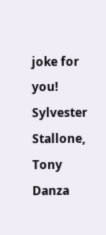joke for you!
Sylvester Stallone, Tony Danza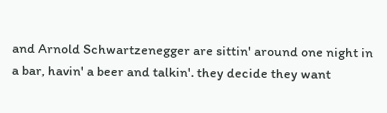and Arnold Schwartzenegger are sittin' around one night in a bar, havin' a beer and talkin'. they decide they want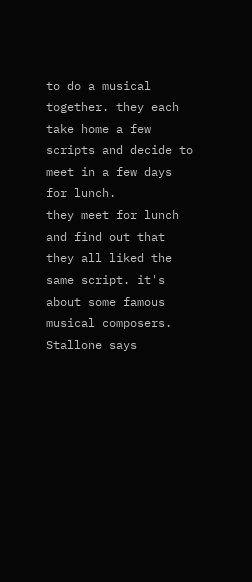to do a musical together. they each take home a few scripts and decide to meet in a few days for lunch.
they meet for lunch and find out that they all liked the same script. it's about some famous musical composers.
Stallone says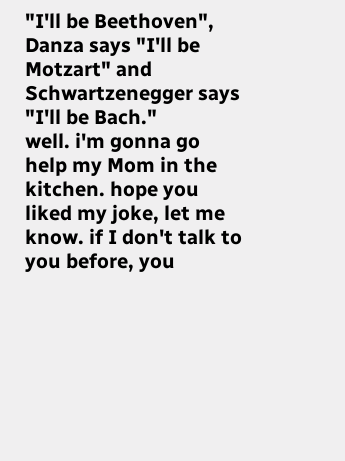"I'll be Beethoven", Danza says "I'll be Motzart" and Schwartzenegger says "I'll be Bach."
well. i'm gonna go help my Mom in the kitchen. hope you liked my joke, let me know. if I don't talk to you before, you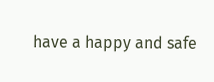have a happy and safe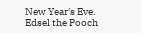New Year's Eve.
Edsel the Pooch